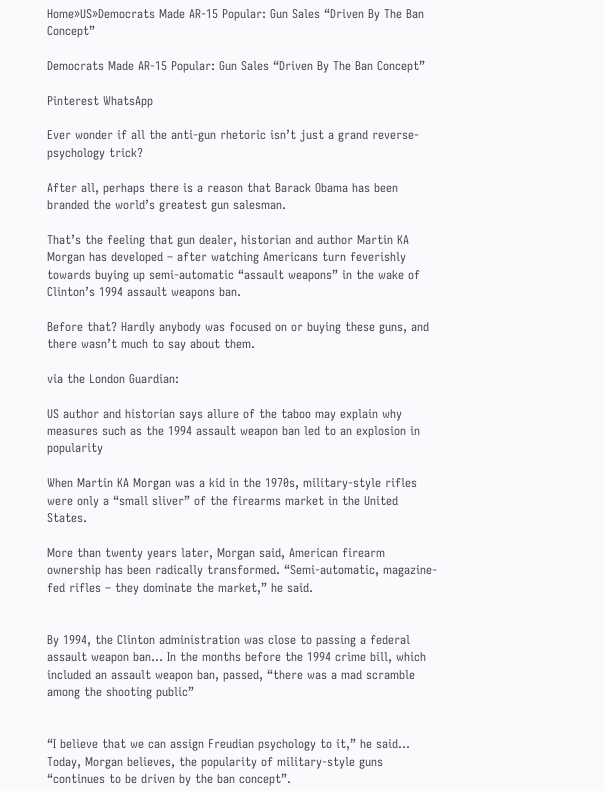Home»US»Democrats Made AR-15 Popular: Gun Sales “Driven By The Ban Concept”

Democrats Made AR-15 Popular: Gun Sales “Driven By The Ban Concept”

Pinterest WhatsApp

Ever wonder if all the anti-gun rhetoric isn’t just a grand reverse-psychology trick?

After all, perhaps there is a reason that Barack Obama has been branded the world’s greatest gun salesman.

That’s the feeling that gun dealer, historian and author Martin KA Morgan has developed – after watching Americans turn feverishly towards buying up semi-automatic “assault weapons” in the wake of Clinton’s 1994 assault weapons ban.

Before that? Hardly anybody was focused on or buying these guns, and there wasn’t much to say about them.

via the London Guardian:

US author and historian says allure of the taboo may explain why measures such as the 1994 assault weapon ban led to an explosion in popularity

When Martin KA Morgan was a kid in the 1970s, military-style rifles were only a “small sliver” of the firearms market in the United States.

More than twenty years later, Morgan said, American firearm ownership has been radically transformed. “Semi-automatic, magazine-fed rifles – they dominate the market,” he said.


By 1994, the Clinton administration was close to passing a federal assault weapon ban… In the months before the 1994 crime bill, which included an assault weapon ban, passed, “there was a mad scramble among the shooting public”


“I believe that we can assign Freudian psychology to it,” he said… Today, Morgan believes, the popularity of military-style guns “continues to be driven by the ban concept”.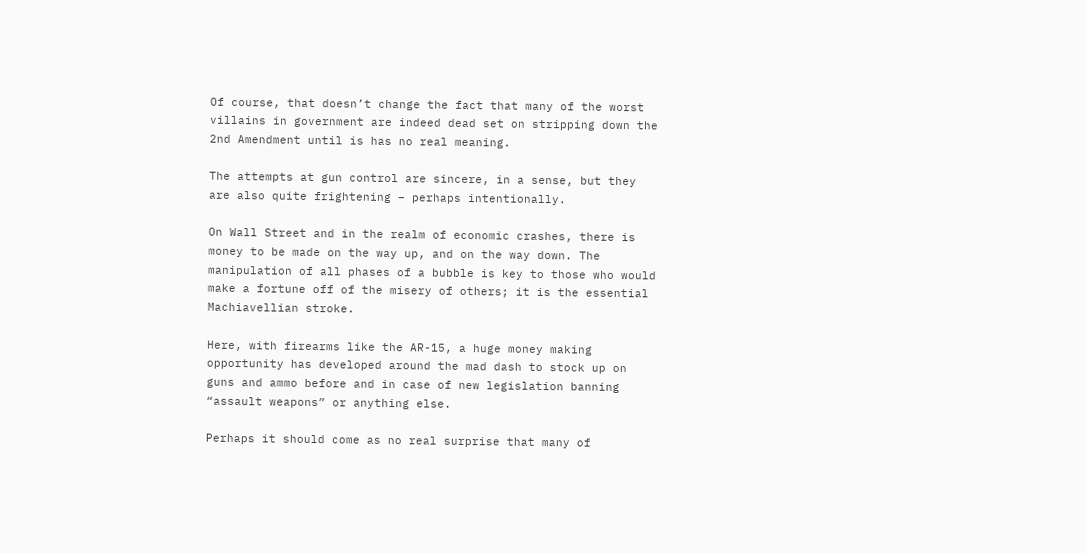Of course, that doesn’t change the fact that many of the worst villains in government are indeed dead set on stripping down the 2nd Amendment until is has no real meaning.

The attempts at gun control are sincere, in a sense, but they are also quite frightening – perhaps intentionally.

On Wall Street and in the realm of economic crashes, there is money to be made on the way up, and on the way down. The manipulation of all phases of a bubble is key to those who would make a fortune off of the misery of others; it is the essential Machiavellian stroke.

Here, with firearms like the AR-15, a huge money making opportunity has developed around the mad dash to stock up on guns and ammo before and in case of new legislation banning “assault weapons” or anything else.

Perhaps it should come as no real surprise that many of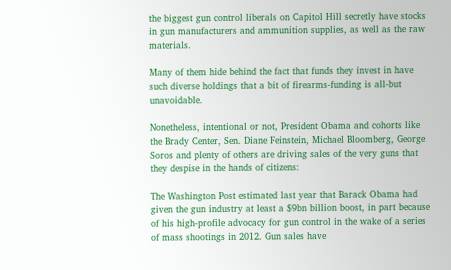the biggest gun control liberals on Capitol Hill secretly have stocks in gun manufacturers and ammunition supplies, as well as the raw materials.

Many of them hide behind the fact that funds they invest in have such diverse holdings that a bit of firearms-funding is all-but unavoidable.

Nonetheless, intentional or not, President Obama and cohorts like the Brady Center, Sen. Diane Feinstein, Michael Bloomberg, George Soros and plenty of others are driving sales of the very guns that they despise in the hands of citizens:

The Washington Post estimated last year that Barack Obama had given the gun industry at least a $9bn billion boost, in part because of his high-profile advocacy for gun control in the wake of a series of mass shootings in 2012. Gun sales have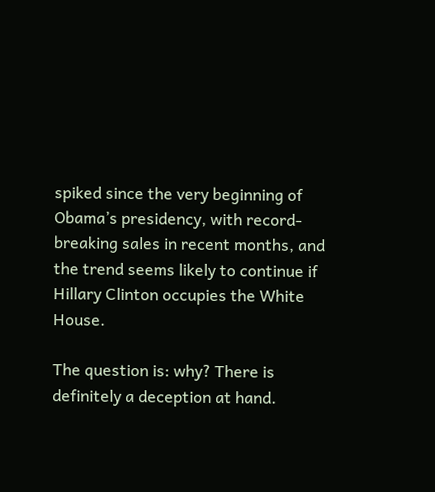spiked since the very beginning of Obama’s presidency, with record-breaking sales in recent months, and the trend seems likely to continue if Hillary Clinton occupies the White House.

The question is: why? There is definitely a deception at hand.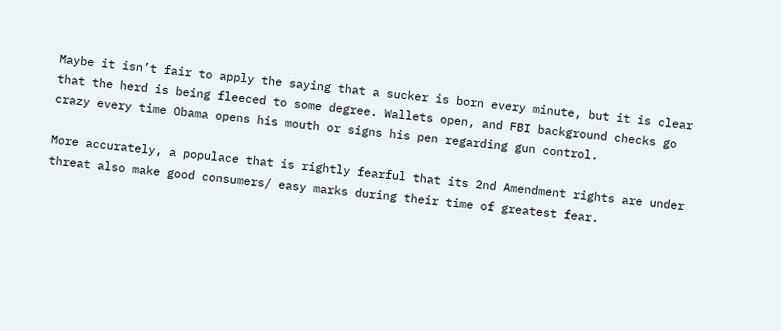Maybe it isn’t fair to apply the saying that a sucker is born every minute, but it is clear that the herd is being fleeced to some degree. Wallets open, and FBI background checks go crazy every time Obama opens his mouth or signs his pen regarding gun control.

More accurately, a populace that is rightly fearful that its 2nd Amendment rights are under threat also make good consumers/ easy marks during their time of greatest fear.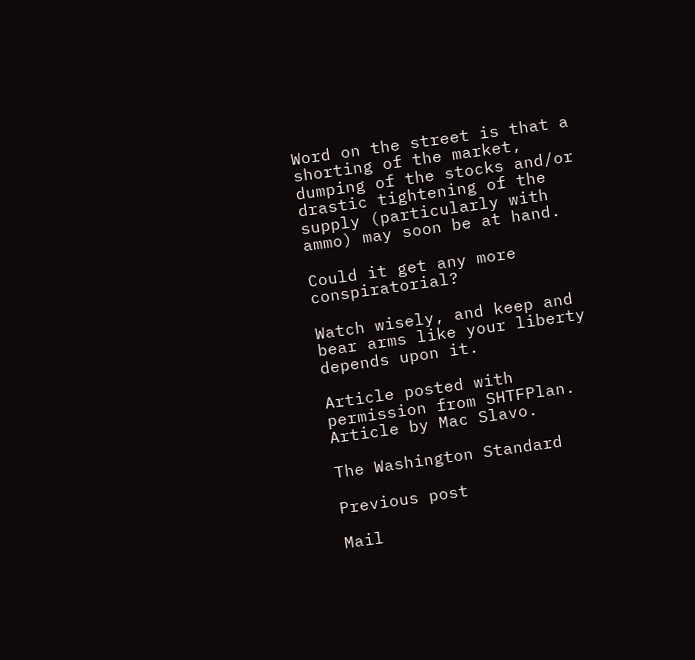Word on the street is that a shorting of the market, dumping of the stocks and/or drastic tightening of the supply (particularly with ammo) may soon be at hand.

Could it get any more conspiratorial?

Watch wisely, and keep and bear arms like your liberty depends upon it.

Article posted with permission from SHTFPlan. Article by Mac Slavo.

The Washington Standard

Previous post

Mail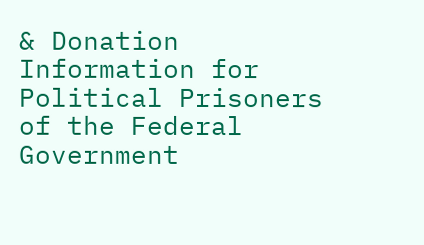& Donation Information for Political Prisoners of the Federal Government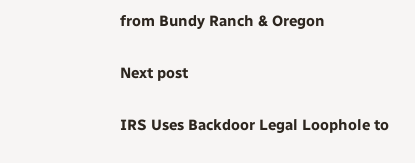from Bundy Ranch & Oregon

Next post

IRS Uses Backdoor Legal Loophole to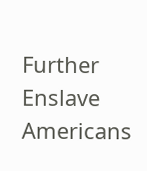Further Enslave Americans